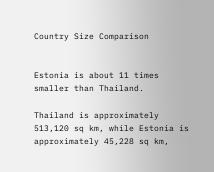Country Size Comparison


Estonia is about 11 times smaller than Thailand.

Thailand is approximately 513,120 sq km, while Estonia is approximately 45,228 sq km,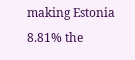making Estonia 8.81% the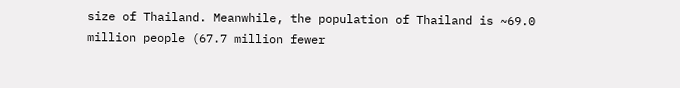size of Thailand. Meanwhile, the population of Thailand is ~69.0 million people (67.7 million fewer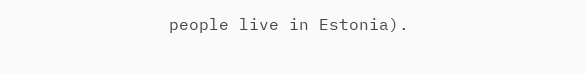people live in Estonia).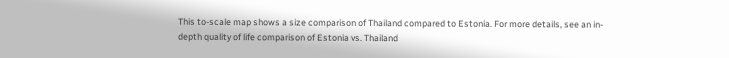This to-scale map shows a size comparison of Thailand compared to Estonia. For more details, see an in-depth quality of life comparison of Estonia vs. Thailand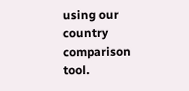using our country comparison tool.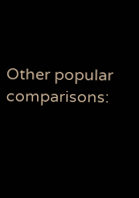Other popular comparisons: